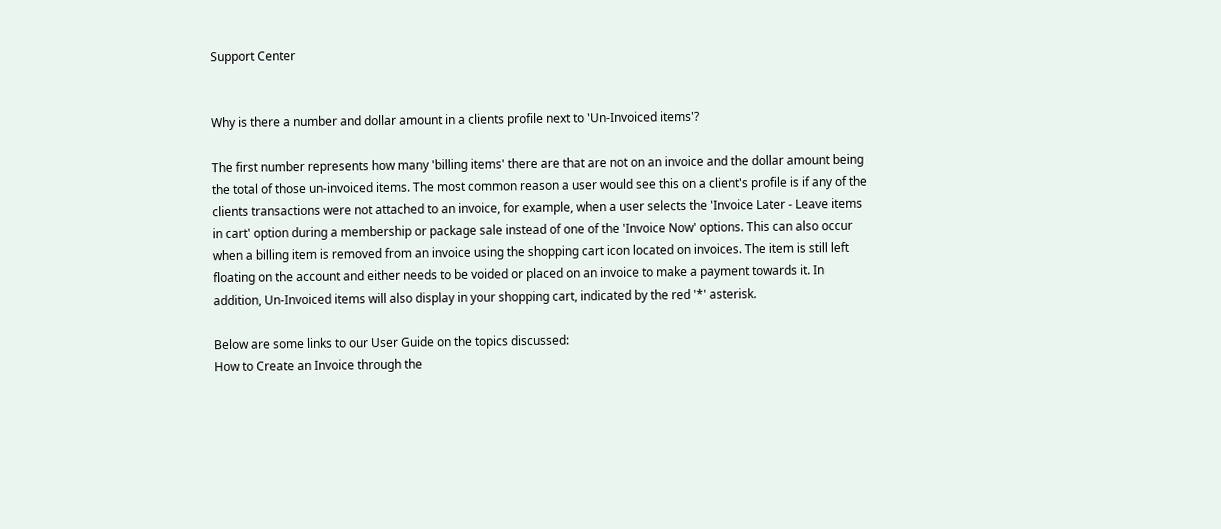Support Center


Why is there a number and dollar amount in a clients profile next to 'Un-Invoiced items'?

The first number represents how many 'billing items' there are that are not on an invoice and the dollar amount being the total of those un-invoiced items. The most common reason a user would see this on a client's profile is if any of the clients transactions were not attached to an invoice, for example, when a user selects the 'Invoice Later - Leave items in cart' option during a membership or package sale instead of one of the 'Invoice Now' options. This can also occur when a billing item is removed from an invoice using the shopping cart icon located on invoices. The item is still left floating on the account and either needs to be voided or placed on an invoice to make a payment towards it. In addition, Un-Invoiced items will also display in your shopping cart, indicated by the red '*' asterisk.

Below are some links to our User Guide on the topics discussed:
How to Create an Invoice through the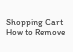Shopping Cart
How to Remove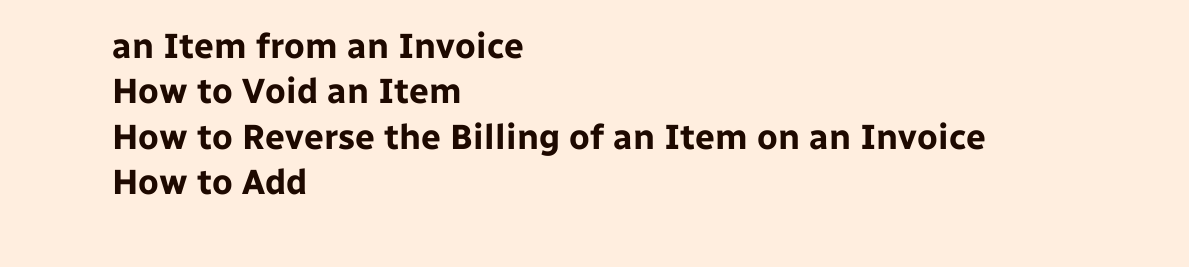an Item from an Invoice
How to Void an Item
How to Reverse the Billing of an Item on an Invoice
How to Add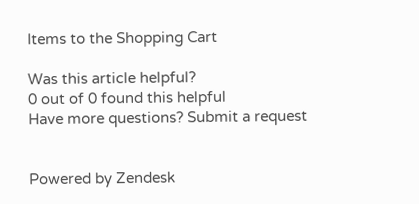Items to the Shopping Cart

Was this article helpful?
0 out of 0 found this helpful
Have more questions? Submit a request


Powered by Zendesk